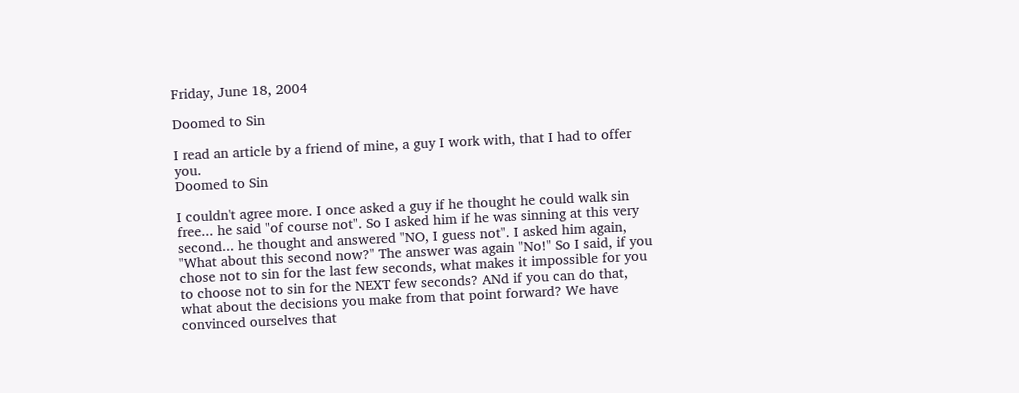Friday, June 18, 2004

Doomed to Sin

I read an article by a friend of mine, a guy I work with, that I had to offer you.
Doomed to Sin

I couldn't agree more. I once asked a guy if he thought he could walk sin free... he said "of course not". So I asked him if he was sinning at this very second... he thought and answered "NO, I guess not". I asked him again, "What about this second now?" The answer was again "No!" So I said, if you chose not to sin for the last few seconds, what makes it impossible for you to choose not to sin for the NEXT few seconds? ANd if you can do that, what about the decisions you make from that point forward? We have convinced ourselves that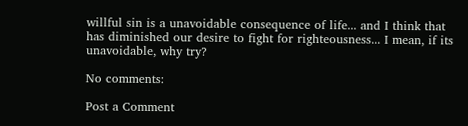willful sin is a unavoidable consequence of life... and I think that has diminished our desire to fight for righteousness... I mean, if its unavoidable, why try?

No comments:

Post a Comment